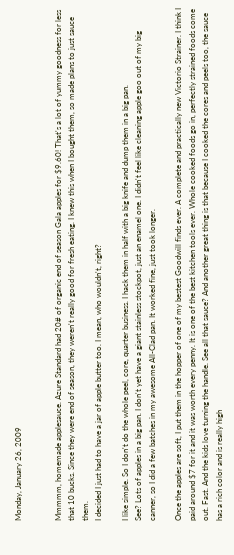Monday, January 26, 2009


Mmmmm, homemade applesauce. Azure Standard had 20# of organic end of season Gala apples for $9.60! That's a lot of yummy goodness for less that 10 bucks. Since they were end of season, they weren't really good for fresh eating. I knew this when I bought them, so made plans to just sauce them.
I decided I just had to have a jar of apple butter too. I mean, who wouldn't, right?

I like simple. So I don't do the whole peel, core, quarter business. I hack them in half with a big knife and dump them in a big pan.
See? Lots of apples in a big pan. I don't yet have a giant stainless stockpot, just an enamel one. I didn't feel like cleaning apple goo out of my big canner, so I did a few batches in my awesome All-Clad pan. It worked fine, just took longer.

Once the apples are soft, I put them in the hopper of one of my bestest Goodwill finds ever. A complete and practically new Victorio Strainer. I think I paid around $7 for it and it was worth every penny. It is one of the best kitchen tools ever. Whole cooked foods go in, perfectly strained foods come out. Fast. And the kids love turning the handle. See all that sauce? And another great thing is that because I cooked the cores and peels too, the sauce has a rich color and is really high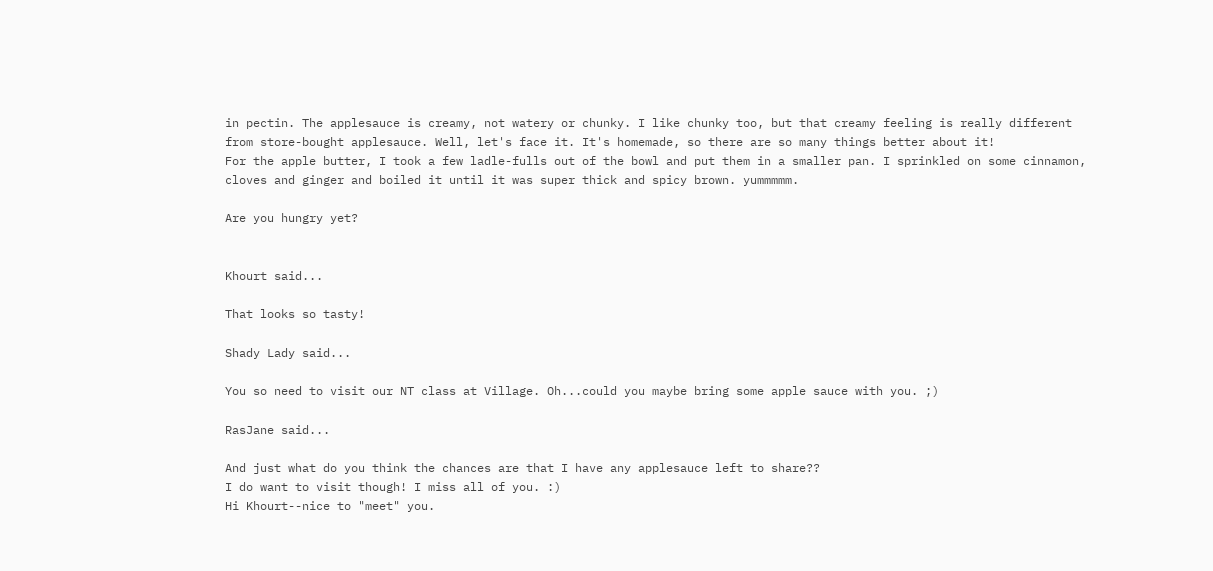in pectin. The applesauce is creamy, not watery or chunky. I like chunky too, but that creamy feeling is really different from store-bought applesauce. Well, let's face it. It's homemade, so there are so many things better about it!
For the apple butter, I took a few ladle-fulls out of the bowl and put them in a smaller pan. I sprinkled on some cinnamon, cloves and ginger and boiled it until it was super thick and spicy brown. yummmmm.

Are you hungry yet?


Khourt said...

That looks so tasty!

Shady Lady said...

You so need to visit our NT class at Village. Oh...could you maybe bring some apple sauce with you. ;)

RasJane said...

And just what do you think the chances are that I have any applesauce left to share??
I do want to visit though! I miss all of you. :)
Hi Khourt--nice to "meet" you.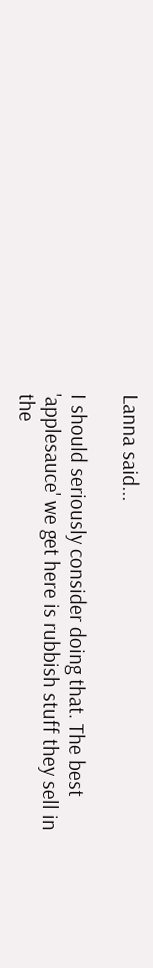Lanna said...

I should seriously consider doing that. The best 'applesauce' we get here is rubbish stuff they sell in the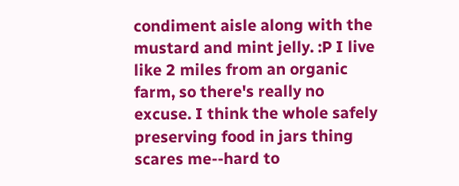condiment aisle along with the mustard and mint jelly. :P I live like 2 miles from an organic farm, so there's really no excuse. I think the whole safely preserving food in jars thing scares me--hard to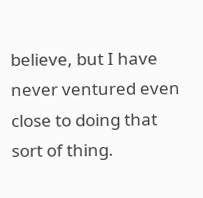believe, but I have never ventured even close to doing that sort of thing.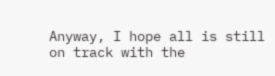Anyway, I hope all is still on track with the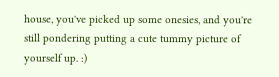house, you've picked up some onesies, and you're still pondering putting a cute tummy picture of yourself up. :)